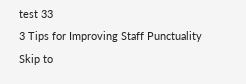test 33
3 Tips for Improving Staff Punctuality
Skip to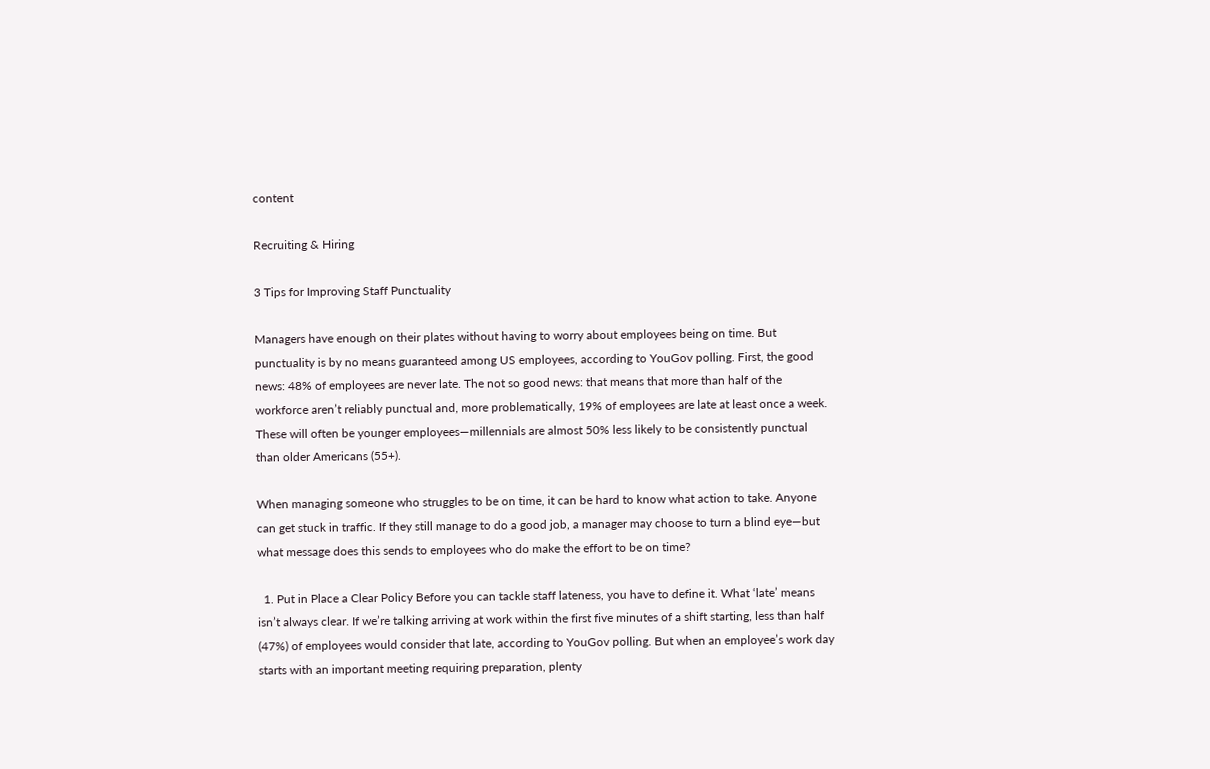content

Recruiting & Hiring

3 Tips for Improving Staff Punctuality

Managers have enough on their plates without having to worry about employees being on time. But punctuality is by no means guaranteed among US employees, according to YouGov polling. First, the good news: 48% of employees are never late. The not so good news: that means that more than half of the workforce aren’t reliably punctual and, more problematically, 19% of employees are late at least once a week. These will often be younger employees—millennials are almost 50% less likely to be consistently punctual than older Americans (55+).

When managing someone who struggles to be on time, it can be hard to know what action to take. Anyone can get stuck in traffic. If they still manage to do a good job, a manager may choose to turn a blind eye—but what message does this sends to employees who do make the effort to be on time?

  1. Put in Place a Clear Policy Before you can tackle staff lateness, you have to define it. What ‘late’ means isn’t always clear. If we’re talking arriving at work within the first five minutes of a shift starting, less than half (47%) of employees would consider that late, according to YouGov polling. But when an employee’s work day starts with an important meeting requiring preparation, plenty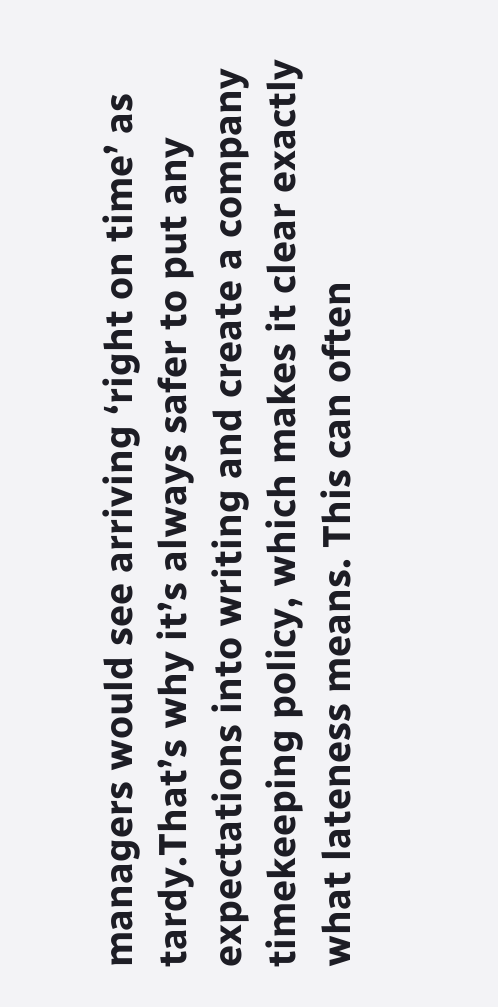managers would see arriving ‘right on time’ as tardy.That’s why it’s always safer to put any expectations into writing and create a company timekeeping policy, which makes it clear exactly what lateness means. This can often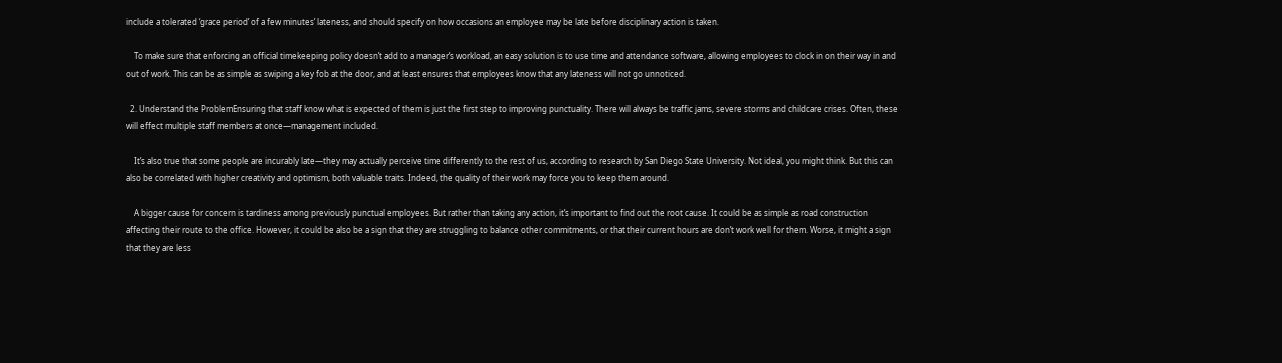include a tolerated ‘grace period’ of a few minutes’ lateness, and should specify on how occasions an employee may be late before disciplinary action is taken.

    To make sure that enforcing an official timekeeping policy doesn’t add to a manager’s workload, an easy solution is to use time and attendance software, allowing employees to clock in on their way in and out of work. This can be as simple as swiping a key fob at the door, and at least ensures that employees know that any lateness will not go unnoticed.

  2. Understand the ProblemEnsuring that staff know what is expected of them is just the first step to improving punctuality. There will always be traffic jams, severe storms and childcare crises. Often, these will effect multiple staff members at once—management included.

    It’s also true that some people are incurably late—they may actually perceive time differently to the rest of us, according to research by San Diego State University. Not ideal, you might think. But this can also be correlated with higher creativity and optimism, both valuable traits. Indeed, the quality of their work may force you to keep them around.

    A bigger cause for concern is tardiness among previously punctual employees. But rather than taking any action, it’s important to find out the root cause. It could be as simple as road construction affecting their route to the office. However, it could be also be a sign that they are struggling to balance other commitments, or that their current hours are don’t work well for them. Worse, it might a sign that they are less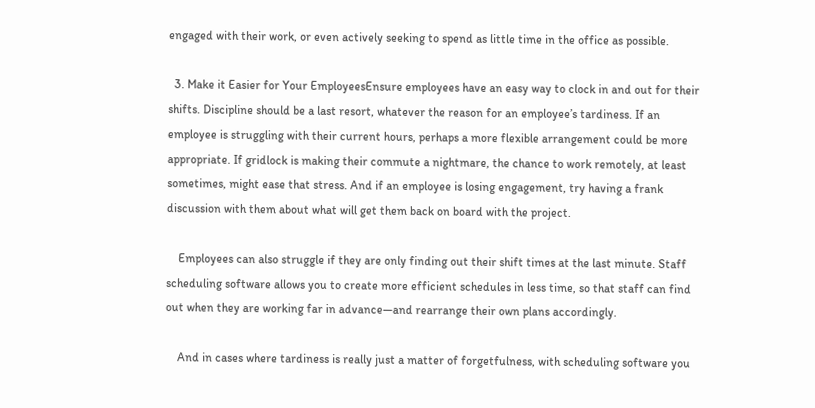engaged with their work, or even actively seeking to spend as little time in the office as possible.

  3. Make it Easier for Your EmployeesEnsure employees have an easy way to clock in and out for their shifts. Discipline should be a last resort, whatever the reason for an employee’s tardiness. If an employee is struggling with their current hours, perhaps a more flexible arrangement could be more appropriate. If gridlock is making their commute a nightmare, the chance to work remotely, at least sometimes, might ease that stress. And if an employee is losing engagement, try having a frank discussion with them about what will get them back on board with the project.

    Employees can also struggle if they are only finding out their shift times at the last minute. Staff scheduling software allows you to create more efficient schedules in less time, so that staff can find out when they are working far in advance—and rearrange their own plans accordingly.

    And in cases where tardiness is really just a matter of forgetfulness, with scheduling software you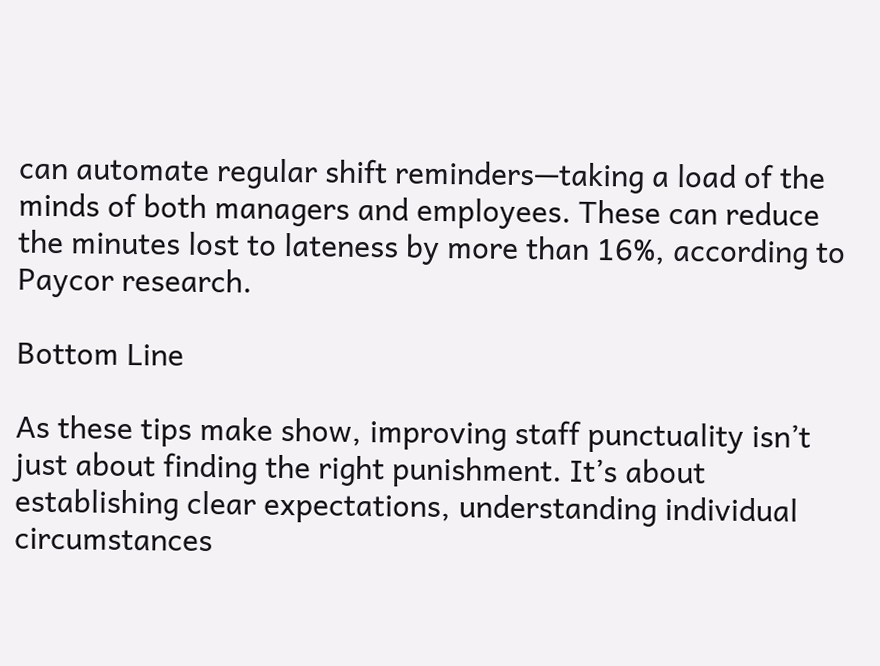can automate regular shift reminders—taking a load of the minds of both managers and employees. These can reduce the minutes lost to lateness by more than 16%, according to Paycor research.

Bottom Line

As these tips make show, improving staff punctuality isn’t just about finding the right punishment. It’s about establishing clear expectations, understanding individual circumstances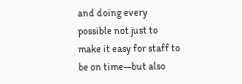and doing every possible not just to make it easy for staff to be on time—but also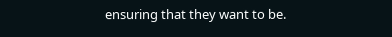ensuring that they want to be.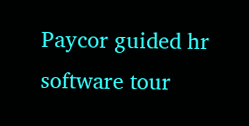Paycor guided hr software tour